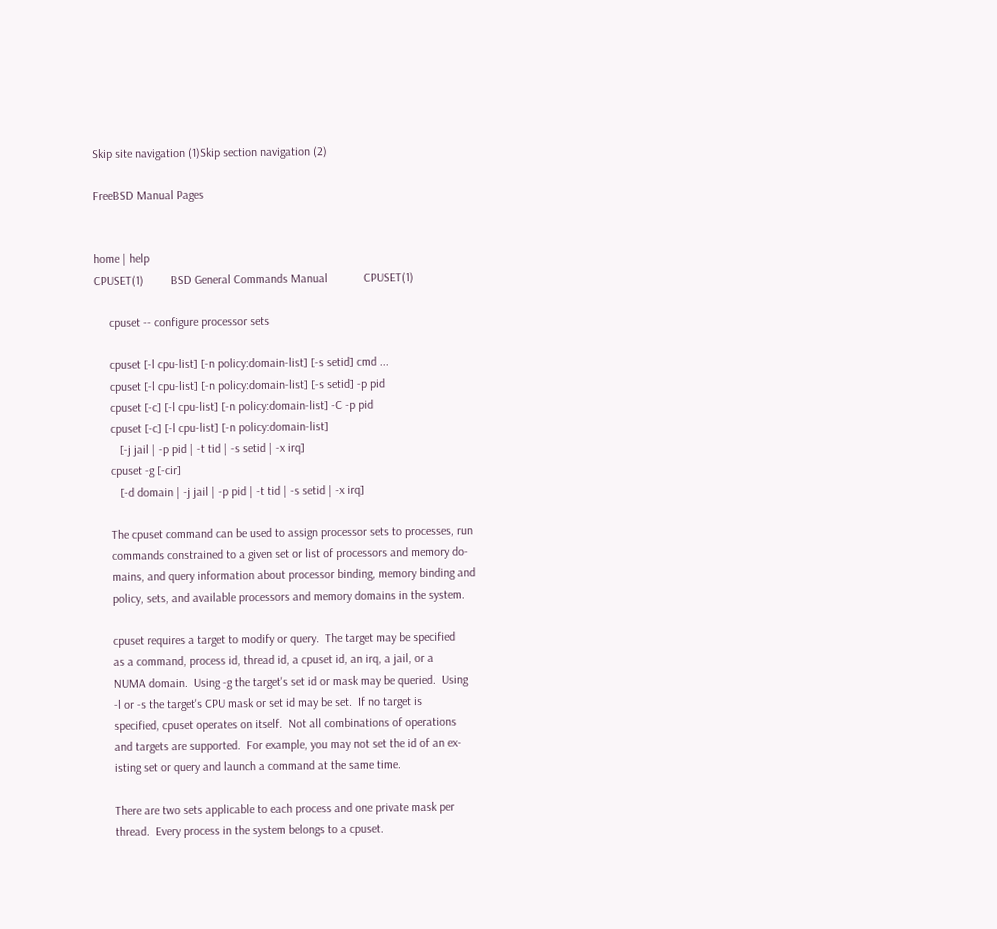Skip site navigation (1)Skip section navigation (2)

FreeBSD Manual Pages


home | help
CPUSET(1)         BSD General Commands Manual            CPUSET(1)

     cpuset -- configure processor sets

     cpuset [-l cpu-list] [-n policy:domain-list] [-s setid] cmd ...
     cpuset [-l cpu-list] [-n policy:domain-list] [-s setid] -p pid
     cpuset [-c] [-l cpu-list] [-n policy:domain-list] -C -p pid
     cpuset [-c] [-l cpu-list] [-n policy:domain-list]
        [-j jail | -p pid | -t tid | -s setid | -x irq]
     cpuset -g [-cir]
        [-d domain | -j jail | -p pid | -t tid | -s setid | -x irq]

     The cpuset command can be used to assign processor sets to processes, run
     commands constrained to a given set or list of processors and memory do-
     mains, and query information about processor binding, memory binding and
     policy, sets, and available processors and memory domains in the system.

     cpuset requires a target to modify or query.  The target may be specified
     as a command, process id, thread id, a cpuset id, an irq, a jail, or a
     NUMA domain.  Using -g the target's set id or mask may be queried.  Using
     -l or -s the target's CPU mask or set id may be set.  If no target is
     specified, cpuset operates on itself.  Not all combinations of operations
     and targets are supported.  For example, you may not set the id of an ex-
     isting set or query and launch a command at the same time.

     There are two sets applicable to each process and one private mask per
     thread.  Every process in the system belongs to a cpuset.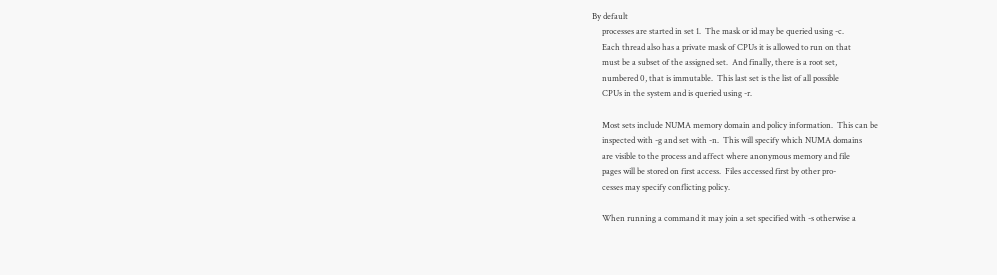By default
     processes are started in set 1.  The mask or id may be queried using -c.
     Each thread also has a private mask of CPUs it is allowed to run on that
     must be a subset of the assigned set.  And finally, there is a root set,
     numbered 0, that is immutable.  This last set is the list of all possible
     CPUs in the system and is queried using -r.

     Most sets include NUMA memory domain and policy information.  This can be
     inspected with -g and set with -n.  This will specify which NUMA domains
     are visible to the process and affect where anonymous memory and file
     pages will be stored on first access.  Files accessed first by other pro-
     cesses may specify conflicting policy.

     When running a command it may join a set specified with -s otherwise a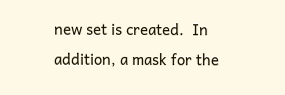new set is created.  In addition, a mask for the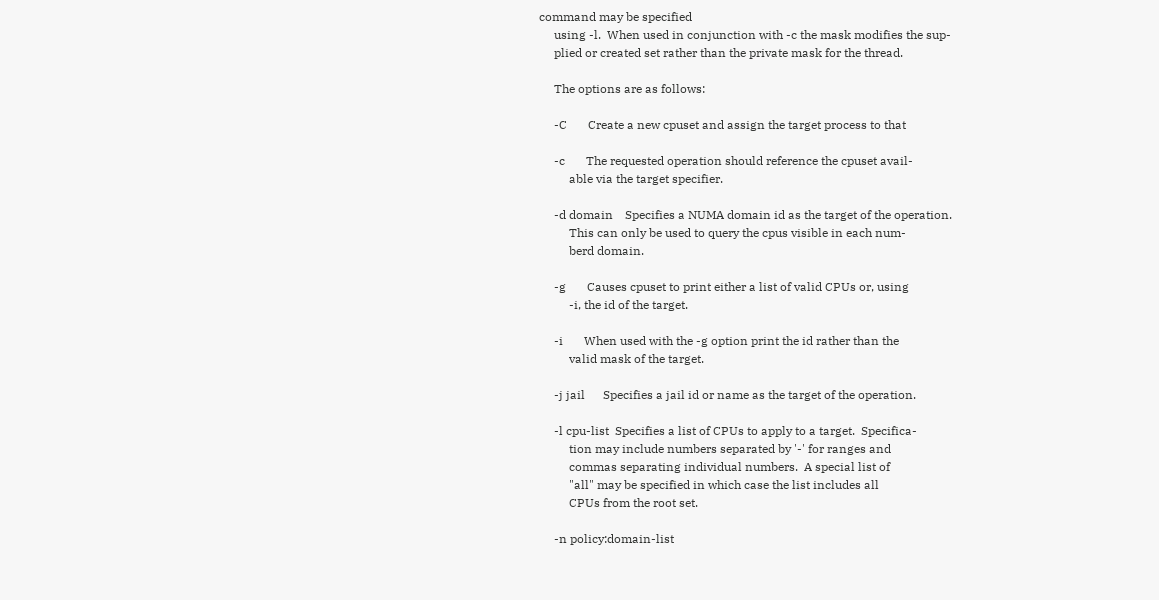command may be specified
     using -l.  When used in conjunction with -c the mask modifies the sup-
     plied or created set rather than the private mask for the thread.

     The options are as follows:

     -C       Create a new cpuset and assign the target process to that

     -c       The requested operation should reference the cpuset avail-
          able via the target specifier.

     -d domain    Specifies a NUMA domain id as the target of the operation.
          This can only be used to query the cpus visible in each num-
          berd domain.

     -g       Causes cpuset to print either a list of valid CPUs or, using
          -i, the id of the target.

     -i       When used with the -g option print the id rather than the
          valid mask of the target.

     -j jail      Specifies a jail id or name as the target of the operation.

     -l cpu-list  Specifies a list of CPUs to apply to a target.  Specifica-
          tion may include numbers separated by '-' for ranges and
          commas separating individual numbers.  A special list of
          "all" may be specified in which case the list includes all
          CPUs from the root set.

     -n policy:domain-list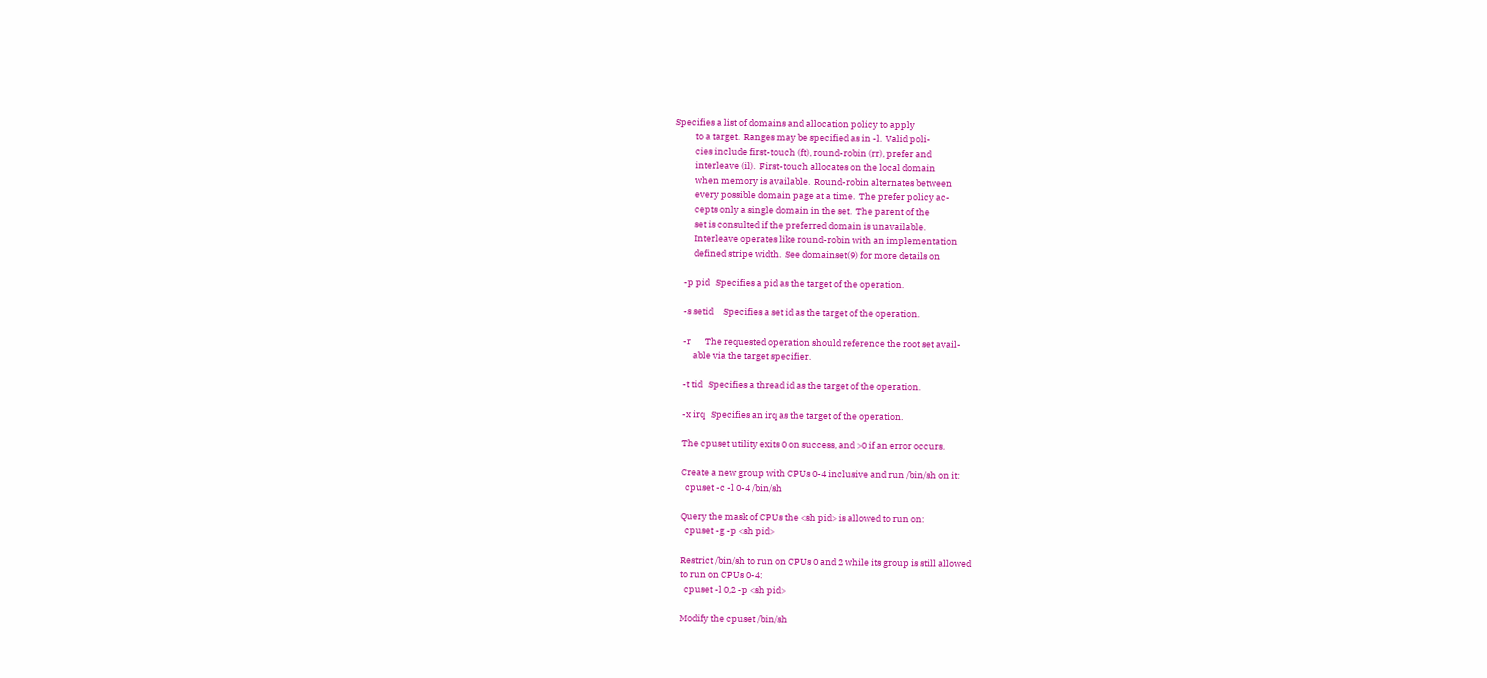Specifies a list of domains and allocation policy to apply
          to a target.  Ranges may be specified as in -l.  Valid poli-
          cies include first-touch (ft), round-robin (rr), prefer and
          interleave (il).  First-touch allocates on the local domain
          when memory is available.  Round-robin alternates between
          every possible domain page at a time.  The prefer policy ac-
          cepts only a single domain in the set.  The parent of the
          set is consulted if the preferred domain is unavailable.
          Interleave operates like round-robin with an implementation
          defined stripe width.  See domainset(9) for more details on

     -p pid   Specifies a pid as the target of the operation.

     -s setid     Specifies a set id as the target of the operation.

     -r       The requested operation should reference the root set avail-
          able via the target specifier.

     -t tid   Specifies a thread id as the target of the operation.

     -x irq   Specifies an irq as the target of the operation.

     The cpuset utility exits 0 on success, and >0 if an error occurs.

     Create a new group with CPUs 0-4 inclusive and run /bin/sh on it:
       cpuset -c -l 0-4 /bin/sh

     Query the mask of CPUs the <sh pid> is allowed to run on:
       cpuset -g -p <sh pid>

     Restrict /bin/sh to run on CPUs 0 and 2 while its group is still allowed
     to run on CPUs 0-4:
       cpuset -l 0,2 -p <sh pid>

     Modify the cpuset /bin/sh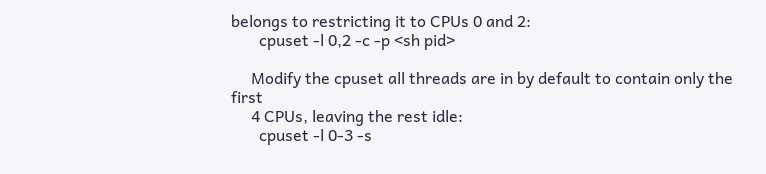belongs to restricting it to CPUs 0 and 2:
       cpuset -l 0,2 -c -p <sh pid>

     Modify the cpuset all threads are in by default to contain only the first
     4 CPUs, leaving the rest idle:
       cpuset -l 0-3 -s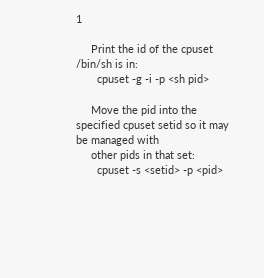1

     Print the id of the cpuset /bin/sh is in:
       cpuset -g -i -p <sh pid>

     Move the pid into the specified cpuset setid so it may be managed with
     other pids in that set:
       cpuset -s <setid> -p <pid>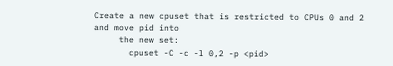Create a new cpuset that is restricted to CPUs 0 and 2 and move pid into
     the new set:
       cpuset -C -c -l 0,2 -p <pid>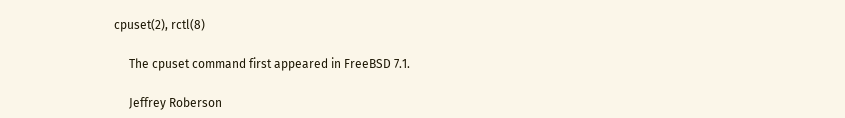cpuset(2), rctl(8)

     The cpuset command first appeared in FreeBSD 7.1.

     Jeffrey Roberson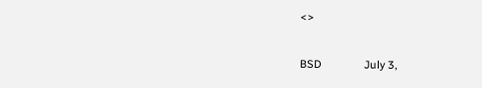<>

BSD              July 3,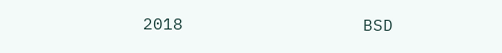2018                  BSD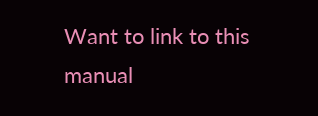Want to link to this manual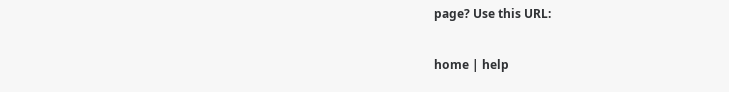page? Use this URL:

home | help